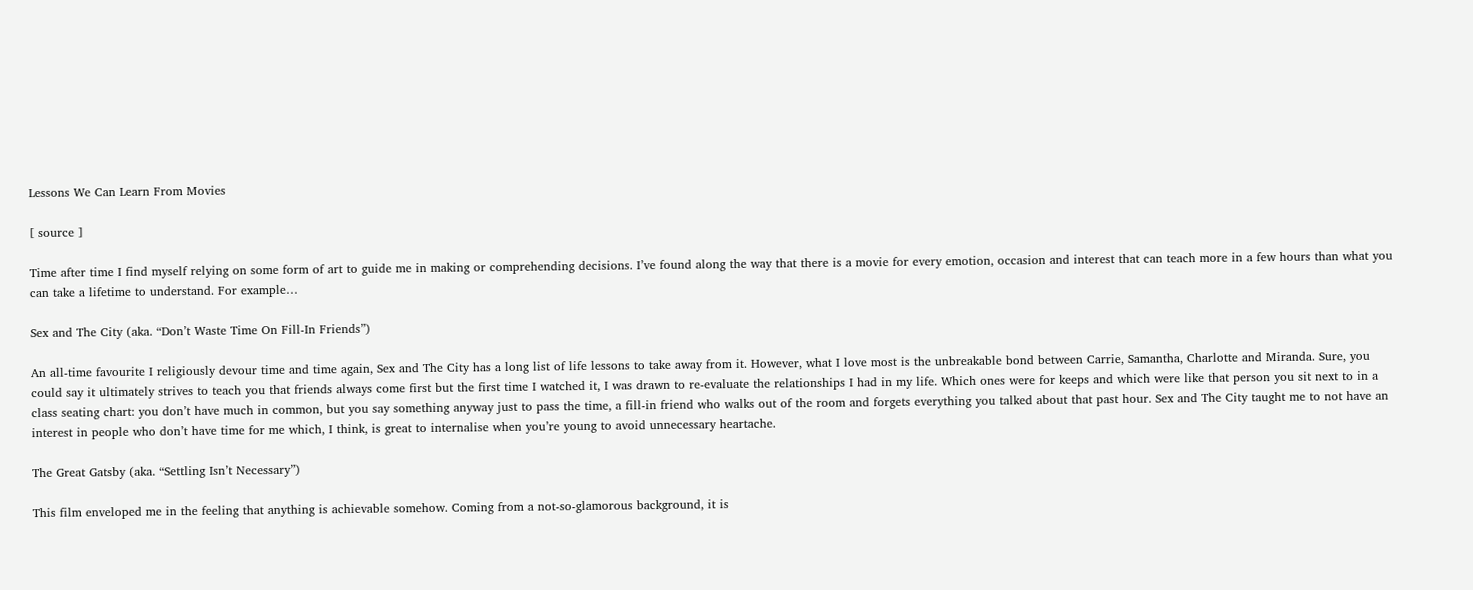Lessons We Can Learn From Movies

[ source ]

Time after time I find myself relying on some form of art to guide me in making or comprehending decisions. I’ve found along the way that there is a movie for every emotion, occasion and interest that can teach more in a few hours than what you can take a lifetime to understand. For example…

Sex and The City (aka. “Don’t Waste Time On Fill-In Friends”)

An all-time favourite I religiously devour time and time again, Sex and The City has a long list of life lessons to take away from it. However, what I love most is the unbreakable bond between Carrie, Samantha, Charlotte and Miranda. Sure, you could say it ultimately strives to teach you that friends always come first but the first time I watched it, I was drawn to re-evaluate the relationships I had in my life. Which ones were for keeps and which were like that person you sit next to in a class seating chart: you don’t have much in common, but you say something anyway just to pass the time, a fill-in friend who walks out of the room and forgets everything you talked about that past hour. Sex and The City taught me to not have an interest in people who don’t have time for me which, I think, is great to internalise when you’re young to avoid unnecessary heartache.

The Great Gatsby (aka. “Settling Isn’t Necessary”)

This film enveloped me in the feeling that anything is achievable somehow. Coming from a not-so-glamorous background, it is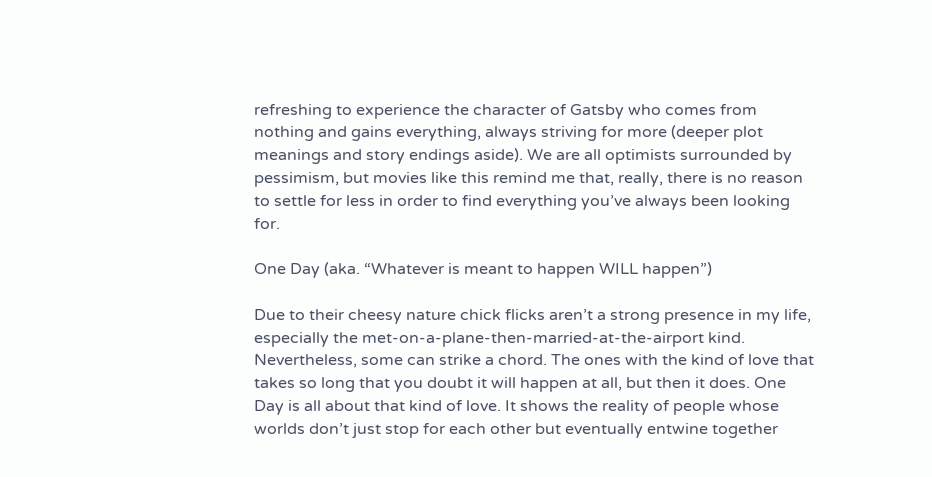refreshing to experience the character of Gatsby who comes from nothing and gains everything, always striving for more (deeper plot meanings and story endings aside). We are all optimists surrounded by pessimism, but movies like this remind me that, really, there is no reason to settle for less in order to find everything you’ve always been looking for.

One Day (aka. “Whatever is meant to happen WILL happen”)

Due to their cheesy nature chick flicks aren’t a strong presence in my life, especially the met-on-a-plane-then-married-at-the-airport kind. Nevertheless, some can strike a chord. The ones with the kind of love that takes so long that you doubt it will happen at all, but then it does. One Day is all about that kind of love. It shows the reality of people whose worlds don’t just stop for each other but eventually entwine together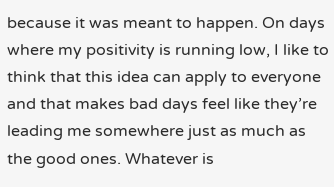because it was meant to happen. On days where my positivity is running low, I like to think that this idea can apply to everyone and that makes bad days feel like they’re leading me somewhere just as much as the good ones. Whatever is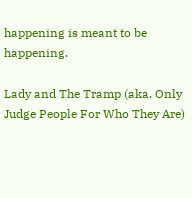happening is meant to be happening.

Lady and The Tramp (aka. Only Judge People For Who They Are)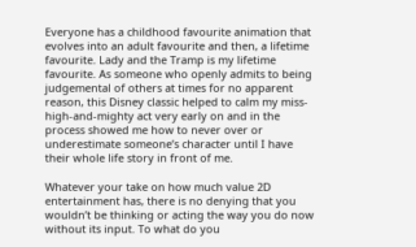Everyone has a childhood favourite animation that evolves into an adult favourite and then, a lifetime favourite. Lady and the Tramp is my lifetime favourite. As someone who openly admits to being judgemental of others at times for no apparent reason, this Disney classic helped to calm my miss-high-and-mighty act very early on and in the process showed me how to never over or underestimate someone’s character until I have their whole life story in front of me.

Whatever your take on how much value 2D entertainment has, there is no denying that you wouldn’t be thinking or acting the way you do now without its input. To what do you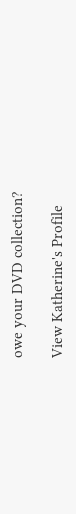owe your DVD collection?

View Katherine's Profile